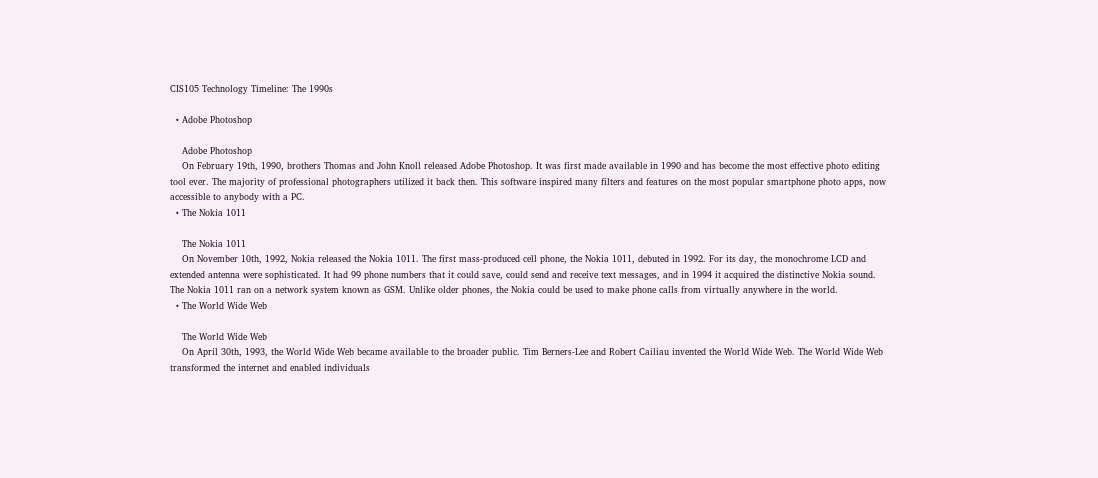CIS105 Technology Timeline: The 1990s

  • Adobe Photoshop

    Adobe Photoshop
    On February 19th, 1990, brothers Thomas and John Knoll released Adobe Photoshop. It was first made available in 1990 and has become the most effective photo editing tool ever. The majority of professional photographers utilized it back then. This software inspired many filters and features on the most popular smartphone photo apps, now accessible to anybody with a PC.
  • The Nokia 1011

    The Nokia 1011
    On November 10th, 1992, Nokia released the Nokia 1011. The first mass-produced cell phone, the Nokia 1011, debuted in 1992. For its day, the monochrome LCD and extended antenna were sophisticated. It had 99 phone numbers that it could save, could send and receive text messages, and in 1994 it acquired the distinctive Nokia sound. The Nokia 1011 ran on a network system known as GSM. Unlike older phones, the Nokia could be used to make phone calls from virtually anywhere in the world.
  • The World Wide Web

    The World Wide Web
    On April 30th, 1993, the World Wide Web became available to the broader public. Tim Berners-Lee and Robert Cailiau invented the World Wide Web. The World Wide Web transformed the internet and enabled individuals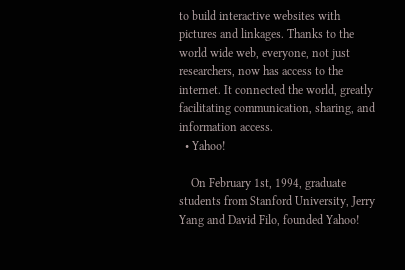to build interactive websites with pictures and linkages. Thanks to the world wide web, everyone, not just researchers, now has access to the internet. It connected the world, greatly facilitating communication, sharing, and information access.
  • Yahoo!

    On February 1st, 1994, graduate students from Stanford University, Jerry Yang and David Filo, founded Yahoo!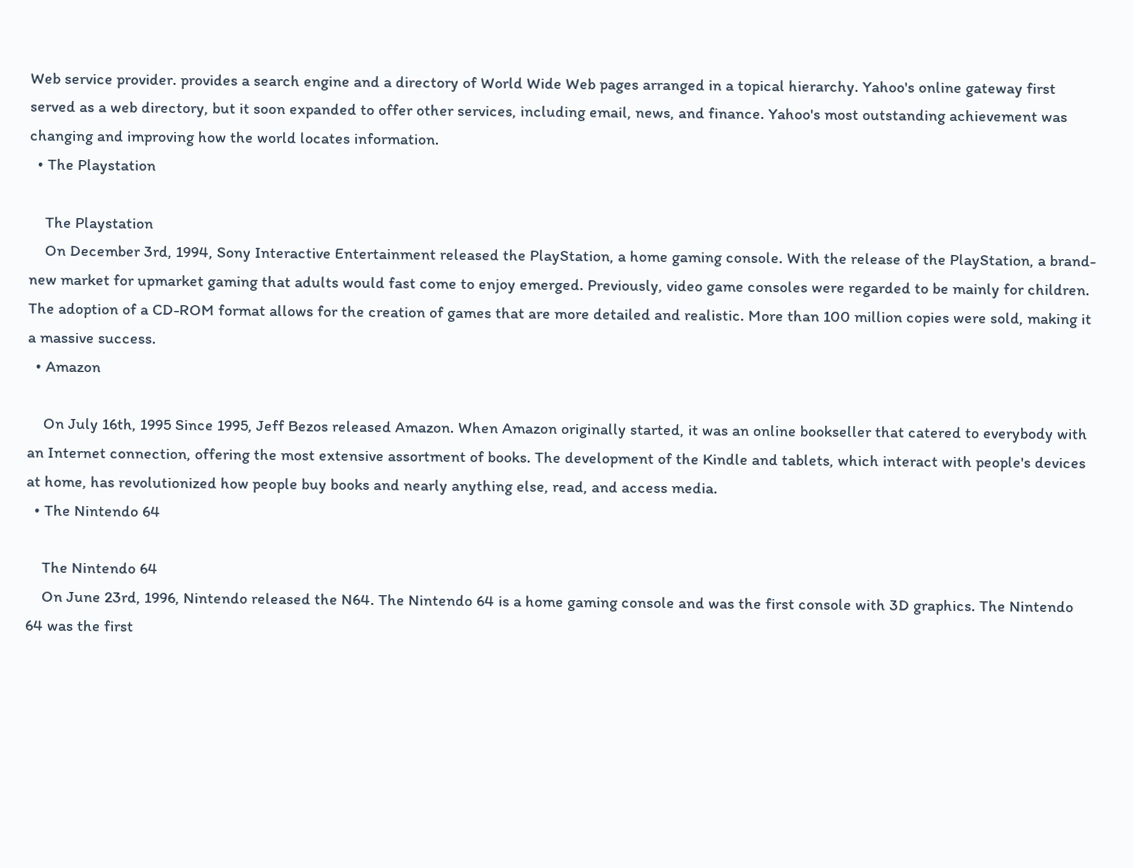Web service provider. provides a search engine and a directory of World Wide Web pages arranged in a topical hierarchy. Yahoo's online gateway first served as a web directory, but it soon expanded to offer other services, including email, news, and finance. Yahoo's most outstanding achievement was changing and improving how the world locates information.
  • The Playstation

    The Playstation
    On December 3rd, 1994, Sony Interactive Entertainment released the PlayStation, a home gaming console. With the release of the PlayStation, a brand-new market for upmarket gaming that adults would fast come to enjoy emerged. Previously, video game consoles were regarded to be mainly for children. The adoption of a CD-ROM format allows for the creation of games that are more detailed and realistic. More than 100 million copies were sold, making it a massive success.
  • Amazon

    On July 16th, 1995 Since 1995, Jeff Bezos released Amazon. When Amazon originally started, it was an online bookseller that catered to everybody with an Internet connection, offering the most extensive assortment of books. The development of the Kindle and tablets, which interact with people's devices at home, has revolutionized how people buy books and nearly anything else, read, and access media.
  • The Nintendo 64

    The Nintendo 64
    On June 23rd, 1996, Nintendo released the N64. The Nintendo 64 is a home gaming console and was the first console with 3D graphics. The Nintendo 64 was the first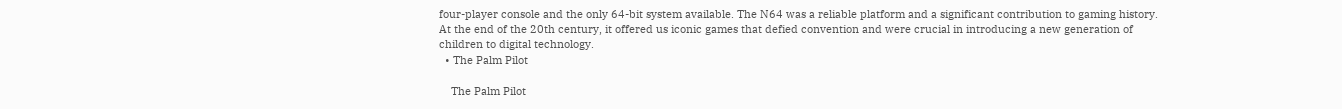four-player console and the only 64-bit system available. The N64 was a reliable platform and a significant contribution to gaming history. At the end of the 20th century, it offered us iconic games that defied convention and were crucial in introducing a new generation of children to digital technology.
  • The Palm Pilot

    The Palm Pilot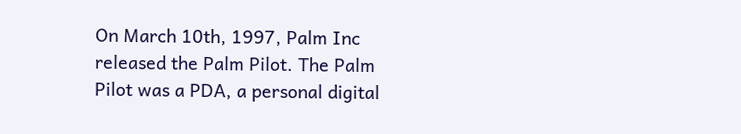On March 10th, 1997, Palm Inc released the Palm Pilot. The Palm Pilot was a PDA, a personal digital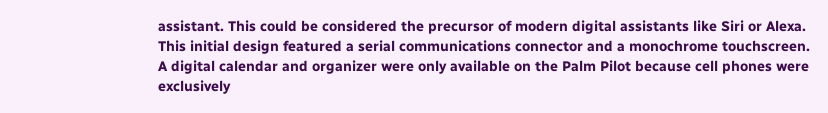assistant. This could be considered the precursor of modern digital assistants like Siri or Alexa. This initial design featured a serial communications connector and a monochrome touchscreen. A digital calendar and organizer were only available on the Palm Pilot because cell phones were exclusively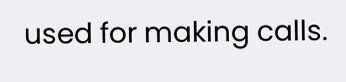used for making calls.